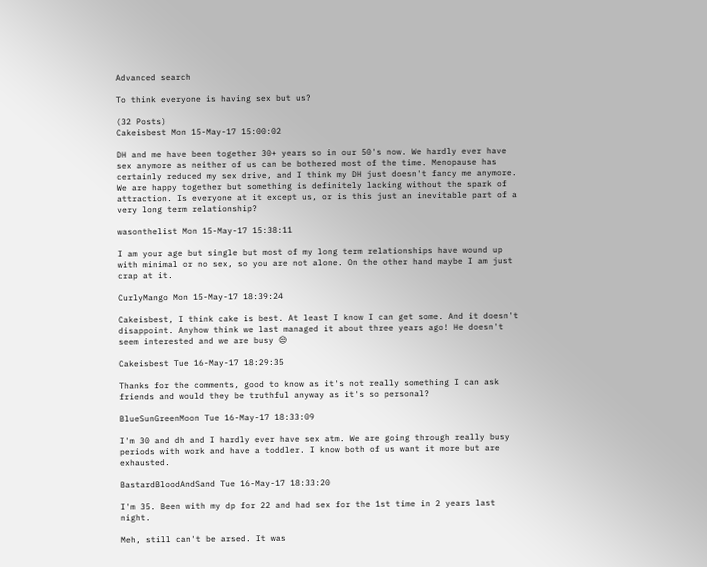Advanced search

To think everyone is having sex but us?

(32 Posts)
Cakeisbest Mon 15-May-17 15:00:02

DH and me have been together 30+ years so in our 50's now. We hardly ever have sex anymore as neither of us can be bothered most of the time. Menopause has certainly reduced my sex drive, and I think my DH just doesn't fancy me anymore. We are happy together but something is definitely lacking without the spark of attraction. Is everyone at it except us, or is this just an inevitable part of a very long term relationship?

wasonthelist Mon 15-May-17 15:38:11

I am your age but single but most of my long term relationships have wound up with minimal or no sex, so you are not alone. On the other hand maybe I am just crap at it.

CurlyMango Mon 15-May-17 18:39:24

Cakeisbest, I think cake is best. At least I know I can get some. And it doesn't disappoint. Anyhow think we last managed it about three years ago! He doesn't seem interested and we are busy 😒

Cakeisbest Tue 16-May-17 18:29:35

Thanks for the comments, good to know as it's not really something I can ask friends and would they be truthful anyway as it's so personal?

BlueSunGreenMoon Tue 16-May-17 18:33:09

I'm 30 and dh and I hardly ever have sex atm. We are going through really busy periods with work and have a toddler. I know both of us want it more but are exhausted.

BastardBloodAndSand Tue 16-May-17 18:33:20

I'm 35. Been with my dp for 22 and had sex for the 1st time in 2 years last night.

Meh, still can't be arsed. It was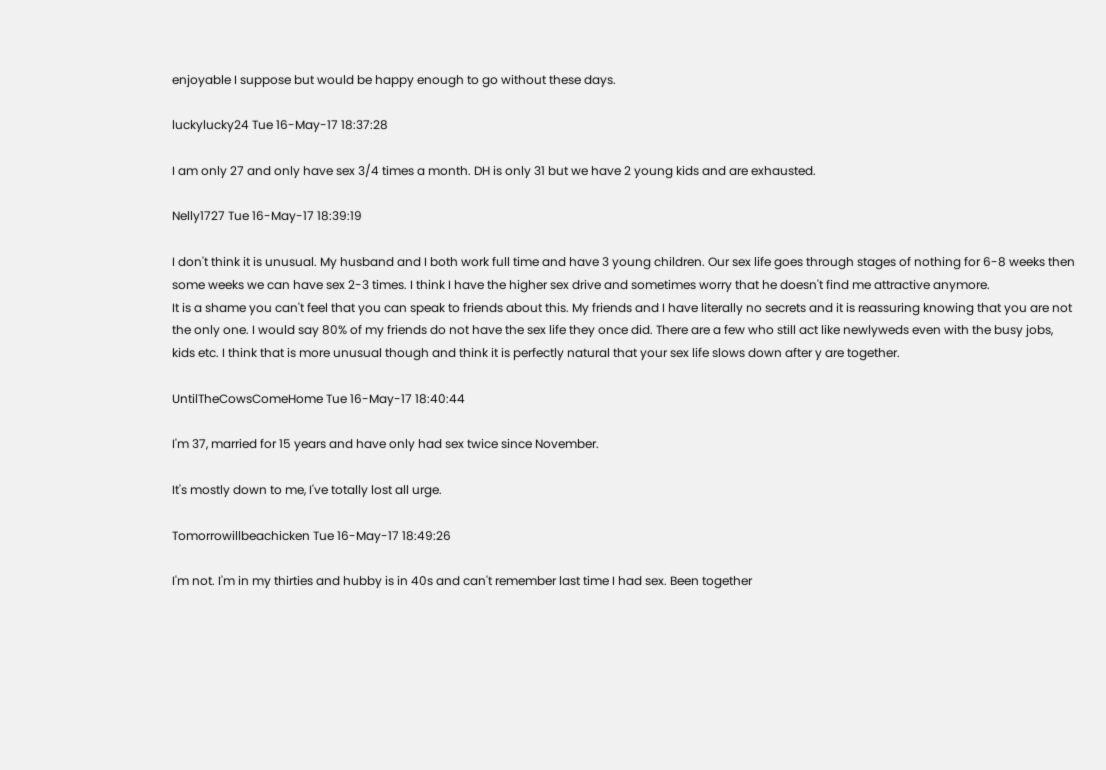enjoyable I suppose but would be happy enough to go without these days.

luckylucky24 Tue 16-May-17 18:37:28

I am only 27 and only have sex 3/4 times a month. DH is only 31 but we have 2 young kids and are exhausted.

Nelly1727 Tue 16-May-17 18:39:19

I don't think it is unusual. My husband and I both work full time and have 3 young children. Our sex life goes through stages of nothing for 6-8 weeks then some weeks we can have sex 2-3 times. I think I have the higher sex drive and sometimes worry that he doesn't find me attractive anymore.
It is a shame you can't feel that you can speak to friends about this. My friends and I have literally no secrets and it is reassuring knowing that you are not the only one. I would say 80% of my friends do not have the sex life they once did. There are a few who still act like newlyweds even with the busy jobs, kids etc. I think that is more unusual though and think it is perfectly natural that your sex life slows down after y are together.

UntilTheCowsComeHome Tue 16-May-17 18:40:44

I'm 37, married for 15 years and have only had sex twice since November.

It's mostly down to me, I've totally lost all urge.

Tomorrowillbeachicken Tue 16-May-17 18:49:26

I'm not. I'm in my thirties and hubby is in 40s and can't remember last time I had sex. Been together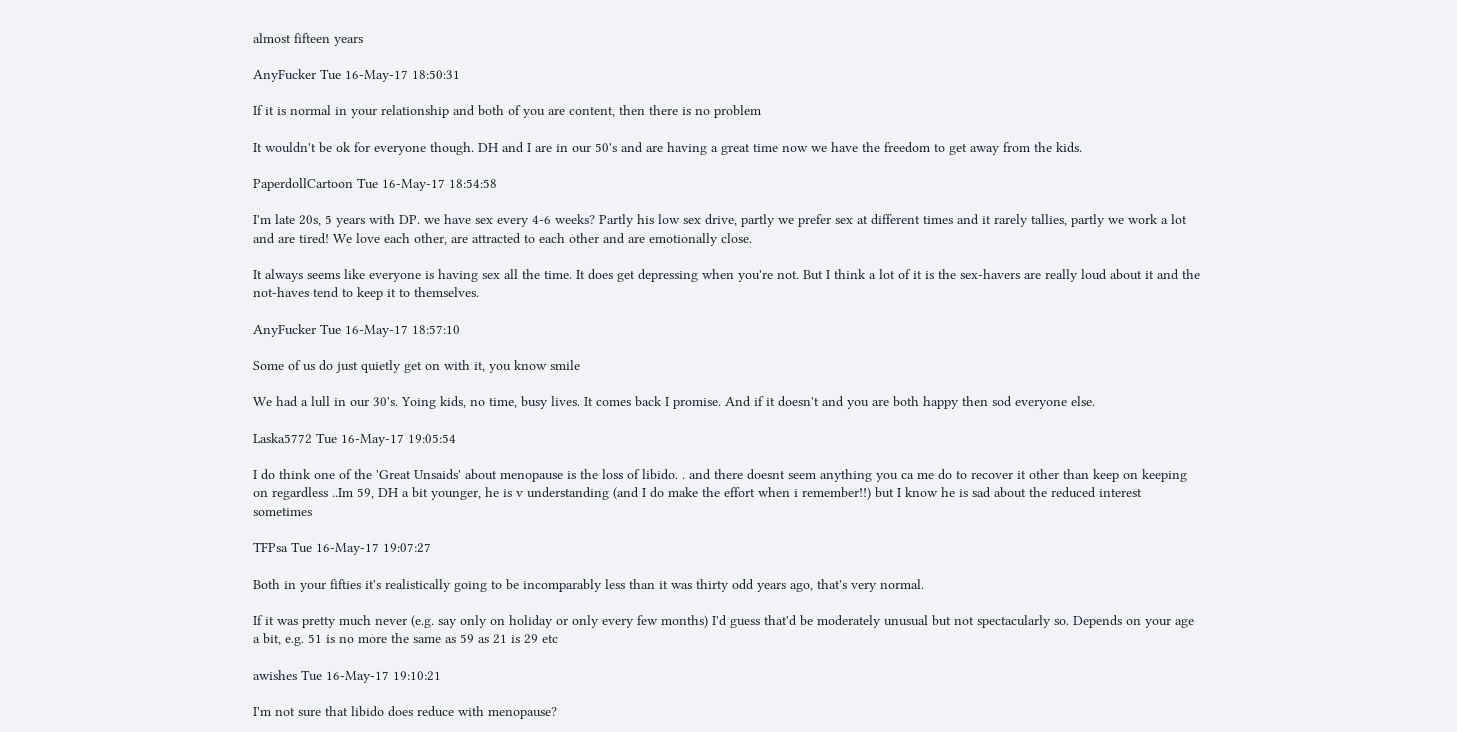almost fifteen years

AnyFucker Tue 16-May-17 18:50:31

If it is normal in your relationship and both of you are content, then there is no problem

It wouldn't be ok for everyone though. DH and I are in our 50's and are having a great time now we have the freedom to get away from the kids.

PaperdollCartoon Tue 16-May-17 18:54:58

I'm late 20s, 5 years with DP. we have sex every 4-6 weeks? Partly his low sex drive, partly we prefer sex at different times and it rarely tallies, partly we work a lot and are tired! We love each other, are attracted to each other and are emotionally close.

It always seems like everyone is having sex all the time. It does get depressing when you're not. But I think a lot of it is the sex-havers are really loud about it and the not-haves tend to keep it to themselves.

AnyFucker Tue 16-May-17 18:57:10

Some of us do just quietly get on with it, you know smile

We had a lull in our 30's. Yoing kids, no time, busy lives. It comes back I promise. And if it doesn't and you are both happy then sod everyone else.

Laska5772 Tue 16-May-17 19:05:54

I do think one of the 'Great Unsaids' about menopause is the loss of libido. . and there doesnt seem anything you ca me do to recover it other than keep on keeping on regardless ..Im 59, DH a bit younger, he is v understanding (and I do make the effort when i remember!!) but I know he is sad about the reduced interest sometimes

TFPsa Tue 16-May-17 19:07:27

Both in your fifties it's realistically going to be incomparably less than it was thirty odd years ago, that's very normal.

If it was pretty much never (e.g. say only on holiday or only every few months) I'd guess that'd be moderately unusual but not spectacularly so. Depends on your age a bit, e.g. 51 is no more the same as 59 as 21 is 29 etc

awishes Tue 16-May-17 19:10:21

I'm not sure that libido does reduce with menopause?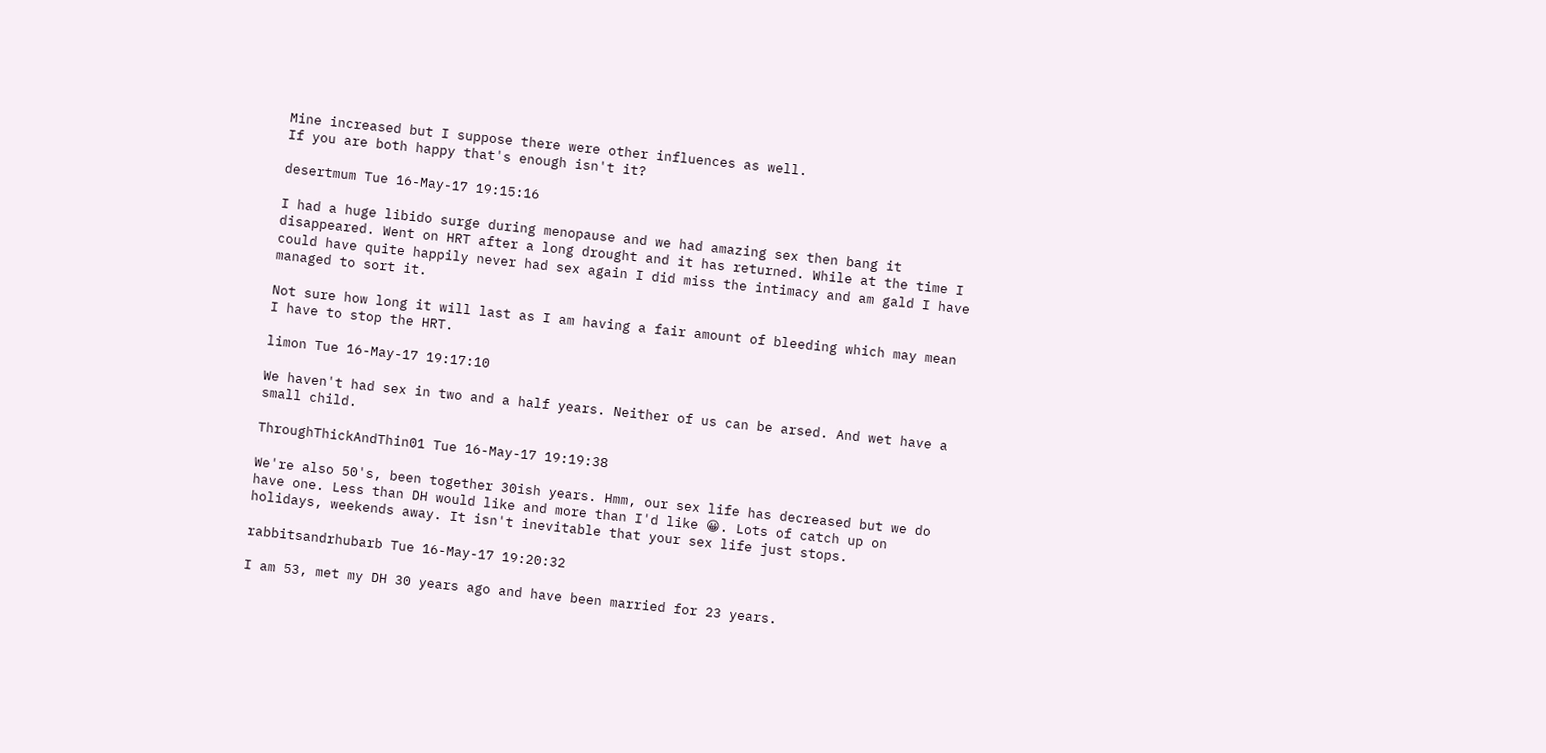Mine increased but I suppose there were other influences as well.
If you are both happy that's enough isn't it?

desertmum Tue 16-May-17 19:15:16

I had a huge libido surge during menopause and we had amazing sex then bang it disappeared. Went on HRT after a long drought and it has returned. While at the time I could have quite happily never had sex again I did miss the intimacy and am gald I have managed to sort it.

Not sure how long it will last as I am having a fair amount of bleeding which may mean I have to stop the HRT.

limon Tue 16-May-17 19:17:10

We haven't had sex in two and a half years. Neither of us can be arsed. And wet have a small child.

ThroughThickAndThin01 Tue 16-May-17 19:19:38

We're also 50's, been together 30ish years. Hmm, our sex life has decreased but we do have one. Less than DH would like and more than I'd like 😀. Lots of catch up on holidays, weekends away. It isn't inevitable that your sex life just stops.

rabbitsandrhubarb Tue 16-May-17 19:20:32

I am 53, met my DH 30 years ago and have been married for 23 years.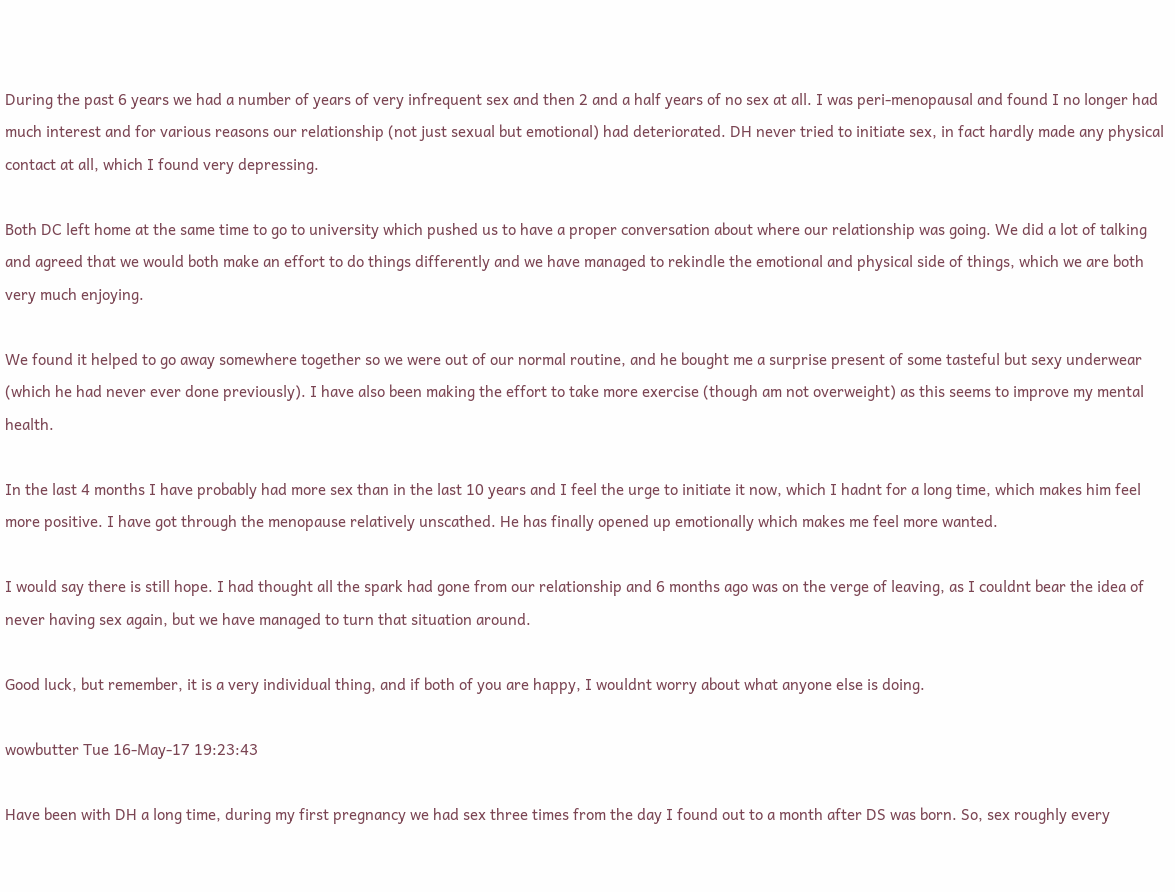During the past 6 years we had a number of years of very infrequent sex and then 2 and a half years of no sex at all. I was peri-menopausal and found I no longer had much interest and for various reasons our relationship (not just sexual but emotional) had deteriorated. DH never tried to initiate sex, in fact hardly made any physical contact at all, which I found very depressing.

Both DC left home at the same time to go to university which pushed us to have a proper conversation about where our relationship was going. We did a lot of talking and agreed that we would both make an effort to do things differently and we have managed to rekindle the emotional and physical side of things, which we are both very much enjoying.

We found it helped to go away somewhere together so we were out of our normal routine, and he bought me a surprise present of some tasteful but sexy underwear (which he had never ever done previously). I have also been making the effort to take more exercise (though am not overweight) as this seems to improve my mental health.

In the last 4 months I have probably had more sex than in the last 10 years and I feel the urge to initiate it now, which I hadnt for a long time, which makes him feel more positive. I have got through the menopause relatively unscathed. He has finally opened up emotionally which makes me feel more wanted.

I would say there is still hope. I had thought all the spark had gone from our relationship and 6 months ago was on the verge of leaving, as I couldnt bear the idea of never having sex again, but we have managed to turn that situation around.

Good luck, but remember, it is a very individual thing, and if both of you are happy, I wouldnt worry about what anyone else is doing.

wowbutter Tue 16-May-17 19:23:43

Have been with DH a long time, during my first pregnancy we had sex three times from the day I found out to a month after DS was born. So, sex roughly every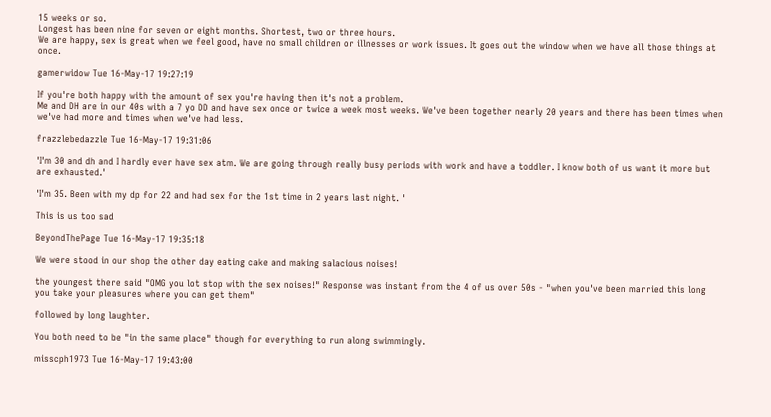15 weeks or so.
Longest has been nine for seven or eight months. Shortest, two or three hours.
We are happy, sex is great when we feel good, have no small children or illnesses or work issues. It goes out the window when we have all those things at once.

gamerwidow Tue 16-May-17 19:27:19

If you're both happy with the amount of sex you're having then it's not a problem.
Me and DH are in our 40s with a 7 yo DD and have sex once or twice a week most weeks. We've been together nearly 20 years and there has been times when we've had more and times when we've had less.

frazzlebedazzle Tue 16-May-17 19:31:06

'I'm 30 and dh and I hardly ever have sex atm. We are going through really busy periods with work and have a toddler. I know both of us want it more but are exhausted.'

'I'm 35. Been with my dp for 22 and had sex for the 1st time in 2 years last night. '

This is us too sad

BeyondThePage Tue 16-May-17 19:35:18

We were stood in our shop the other day eating cake and making salacious noises!

the youngest there said "OMG you lot stop with the sex noises!" Response was instant from the 4 of us over 50s - "when you've been married this long you take your pleasures where you can get them"

followed by long laughter.

You both need to be "in the same place" though for everything to run along swimmingly.

misscph1973 Tue 16-May-17 19:43:00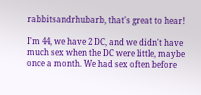rabbitsandrhubarb, that's great to hear!

I'm 44, we have 2 DC, and we didn't have much sex when the DC were little, maybe once a month. We had sex often before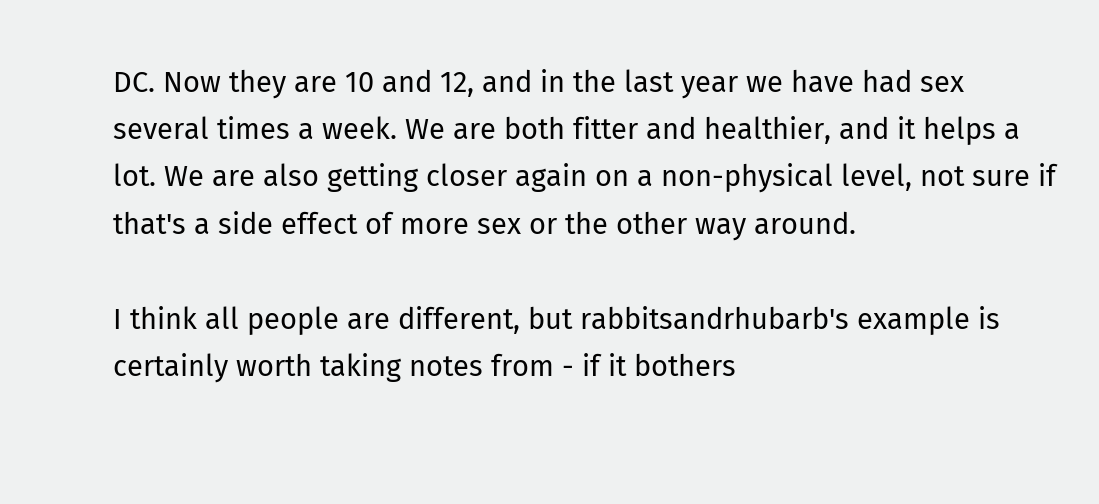DC. Now they are 10 and 12, and in the last year we have had sex several times a week. We are both fitter and healthier, and it helps a lot. We are also getting closer again on a non-physical level, not sure if that's a side effect of more sex or the other way around.

I think all people are different, but rabbitsandrhubarb's example is certainly worth taking notes from - if it bothers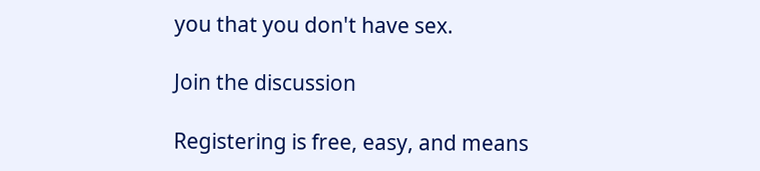you that you don't have sex.

Join the discussion

Registering is free, easy, and means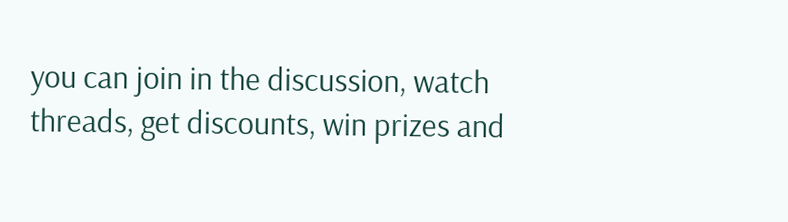you can join in the discussion, watch threads, get discounts, win prizes and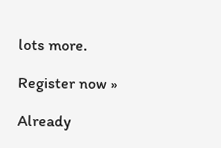lots more.

Register now »

Already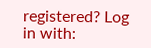registered? Log in with: